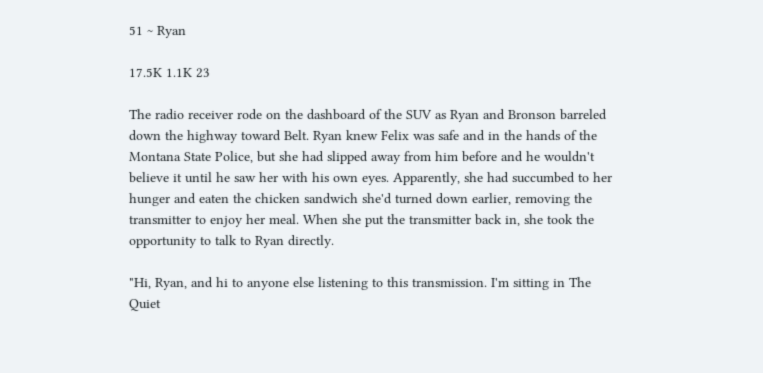51 ~ Ryan

17.5K 1.1K 23

The radio receiver rode on the dashboard of the SUV as Ryan and Bronson barreled down the highway toward Belt. Ryan knew Felix was safe and in the hands of the Montana State Police, but she had slipped away from him before and he wouldn't believe it until he saw her with his own eyes. Apparently, she had succumbed to her hunger and eaten the chicken sandwich she'd turned down earlier, removing the transmitter to enjoy her meal. When she put the transmitter back in, she took the opportunity to talk to Ryan directly.

"Hi, Ryan, and hi to anyone else listening to this transmission. I'm sitting in The Quiet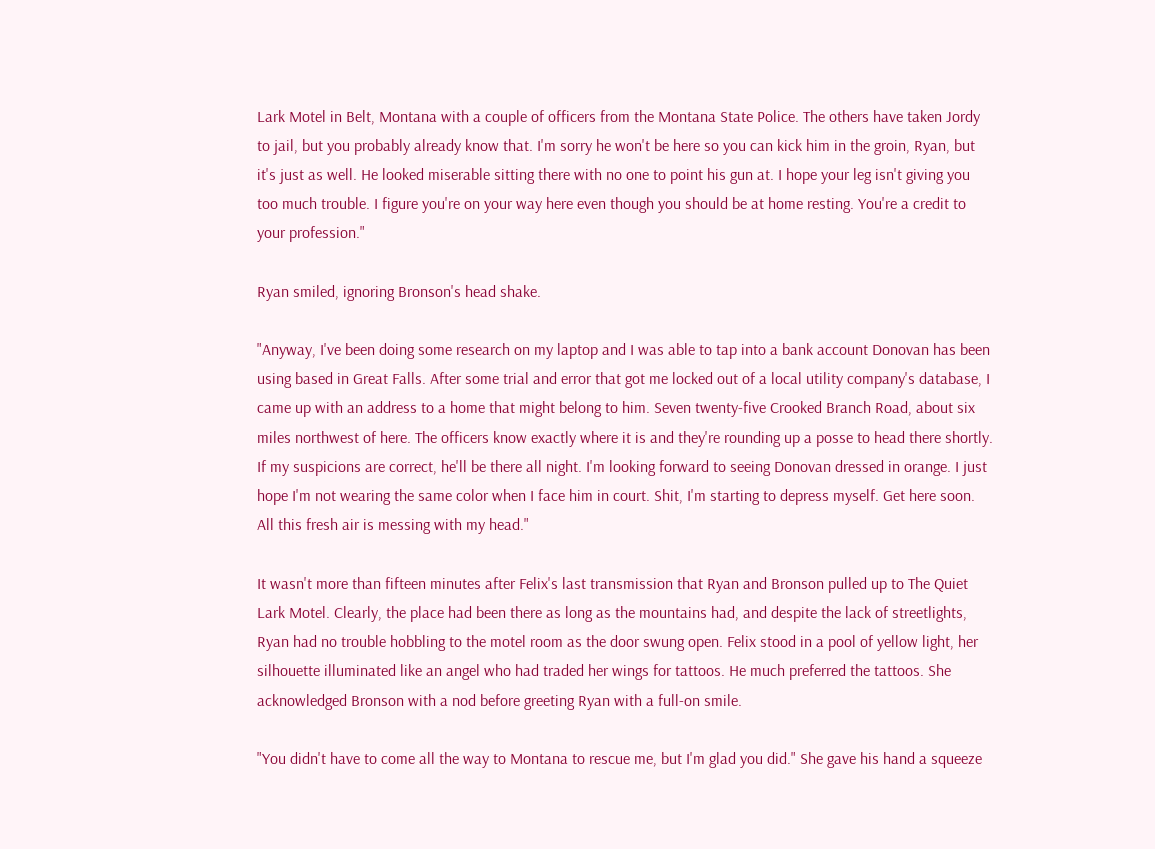Lark Motel in Belt, Montana with a couple of officers from the Montana State Police. The others have taken Jordy to jail, but you probably already know that. I'm sorry he won't be here so you can kick him in the groin, Ryan, but it's just as well. He looked miserable sitting there with no one to point his gun at. I hope your leg isn't giving you too much trouble. I figure you're on your way here even though you should be at home resting. You're a credit to your profession."

Ryan smiled, ignoring Bronson's head shake.

"Anyway, I've been doing some research on my laptop and I was able to tap into a bank account Donovan has been using based in Great Falls. After some trial and error that got me locked out of a local utility company's database, I came up with an address to a home that might belong to him. Seven twenty-five Crooked Branch Road, about six miles northwest of here. The officers know exactly where it is and they're rounding up a posse to head there shortly. If my suspicions are correct, he'll be there all night. I'm looking forward to seeing Donovan dressed in orange. I just hope I'm not wearing the same color when I face him in court. Shit, I'm starting to depress myself. Get here soon. All this fresh air is messing with my head."

It wasn't more than fifteen minutes after Felix's last transmission that Ryan and Bronson pulled up to The Quiet Lark Motel. Clearly, the place had been there as long as the mountains had, and despite the lack of streetlights, Ryan had no trouble hobbling to the motel room as the door swung open. Felix stood in a pool of yellow light, her silhouette illuminated like an angel who had traded her wings for tattoos. He much preferred the tattoos. She acknowledged Bronson with a nod before greeting Ryan with a full-on smile.

"You didn't have to come all the way to Montana to rescue me, but I'm glad you did." She gave his hand a squeeze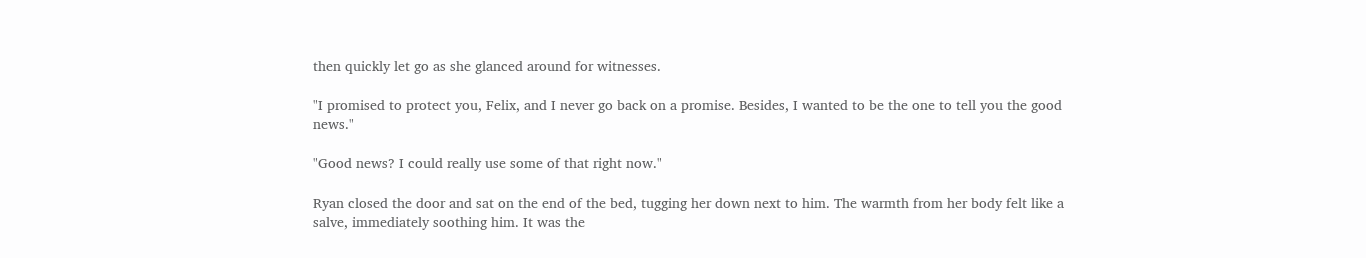then quickly let go as she glanced around for witnesses.

"I promised to protect you, Felix, and I never go back on a promise. Besides, I wanted to be the one to tell you the good news."

"Good news? I could really use some of that right now."

Ryan closed the door and sat on the end of the bed, tugging her down next to him. The warmth from her body felt like a salve, immediately soothing him. It was the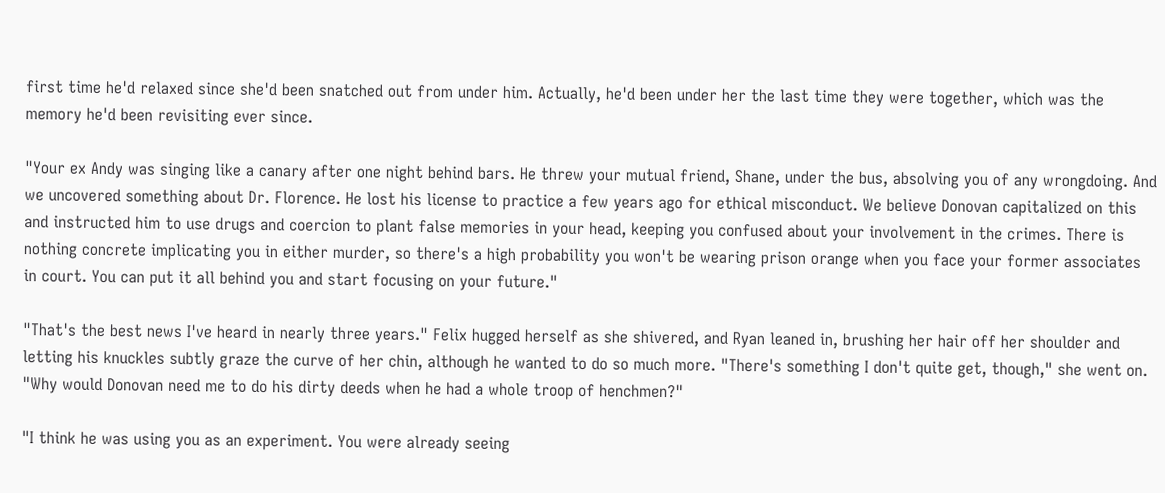first time he'd relaxed since she'd been snatched out from under him. Actually, he'd been under her the last time they were together, which was the memory he'd been revisiting ever since.

"Your ex Andy was singing like a canary after one night behind bars. He threw your mutual friend, Shane, under the bus, absolving you of any wrongdoing. And we uncovered something about Dr. Florence. He lost his license to practice a few years ago for ethical misconduct. We believe Donovan capitalized on this and instructed him to use drugs and coercion to plant false memories in your head, keeping you confused about your involvement in the crimes. There is nothing concrete implicating you in either murder, so there's a high probability you won't be wearing prison orange when you face your former associates in court. You can put it all behind you and start focusing on your future."

"That's the best news I've heard in nearly three years." Felix hugged herself as she shivered, and Ryan leaned in, brushing her hair off her shoulder and letting his knuckles subtly graze the curve of her chin, although he wanted to do so much more. "There's something I don't quite get, though," she went on. "Why would Donovan need me to do his dirty deeds when he had a whole troop of henchmen?"

"I think he was using you as an experiment. You were already seeing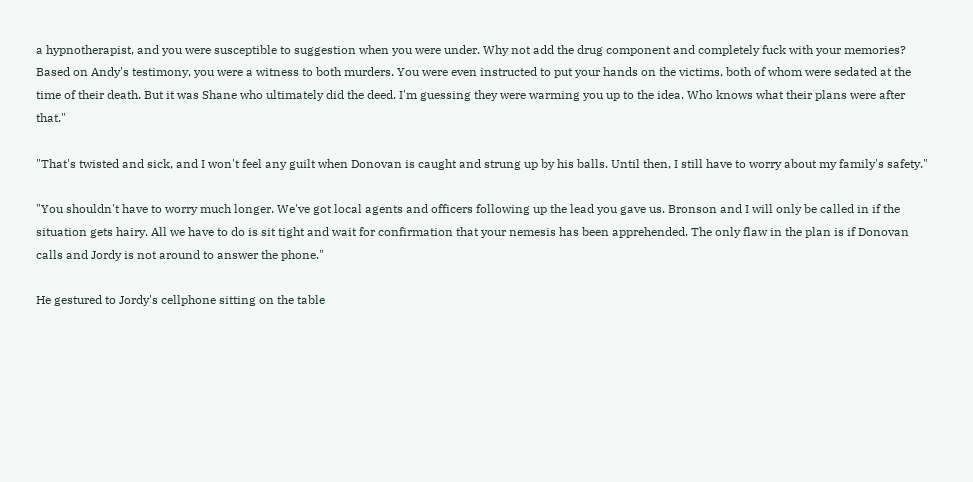a hypnotherapist, and you were susceptible to suggestion when you were under. Why not add the drug component and completely fuck with your memories? Based on Andy's testimony, you were a witness to both murders. You were even instructed to put your hands on the victims, both of whom were sedated at the time of their death. But it was Shane who ultimately did the deed. I'm guessing they were warming you up to the idea. Who knows what their plans were after that."

"That's twisted and sick, and I won't feel any guilt when Donovan is caught and strung up by his balls. Until then, I still have to worry about my family's safety."

"You shouldn't have to worry much longer. We've got local agents and officers following up the lead you gave us. Bronson and I will only be called in if the situation gets hairy. All we have to do is sit tight and wait for confirmation that your nemesis has been apprehended. The only flaw in the plan is if Donovan calls and Jordy is not around to answer the phone."

He gestured to Jordy's cellphone sitting on the table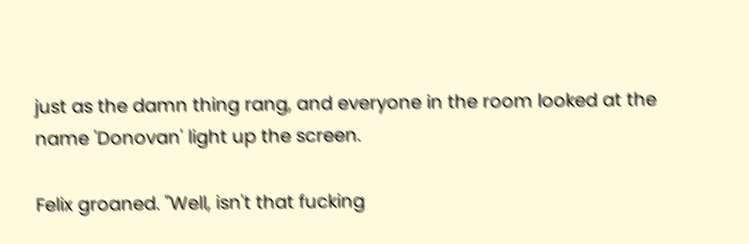just as the damn thing rang, and everyone in the room looked at the name 'Donovan' light up the screen.

Felix groaned. "Well, isn't that fucking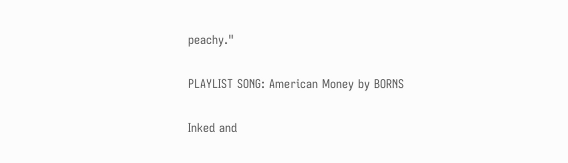peachy."

PLAYLIST SONG: American Money by BORNS

Inked and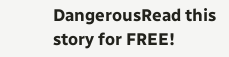DangerousRead this story for FREE!